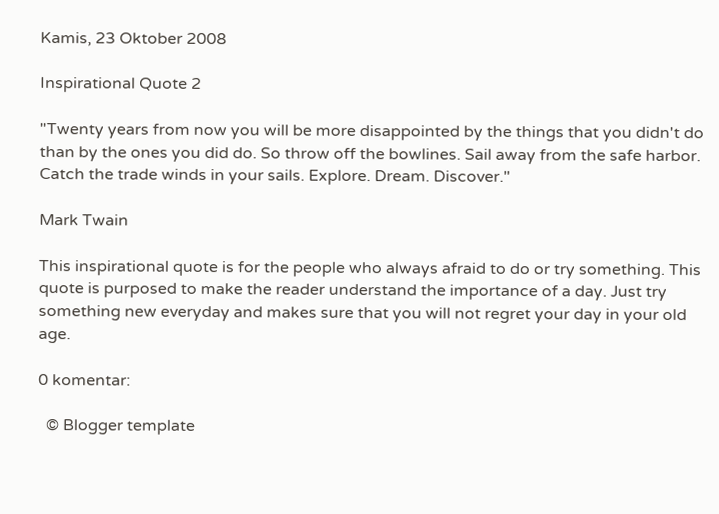Kamis, 23 Oktober 2008

Inspirational Quote 2

"Twenty years from now you will be more disappointed by the things that you didn't do than by the ones you did do. So throw off the bowlines. Sail away from the safe harbor. Catch the trade winds in your sails. Explore. Dream. Discover."

Mark Twain

This inspirational quote is for the people who always afraid to do or try something. This quote is purposed to make the reader understand the importance of a day. Just try something new everyday and makes sure that you will not regret your day in your old age.

0 komentar:

  © Blogger template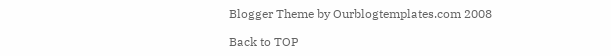Blogger Theme by Ourblogtemplates.com 2008

Back to TOP